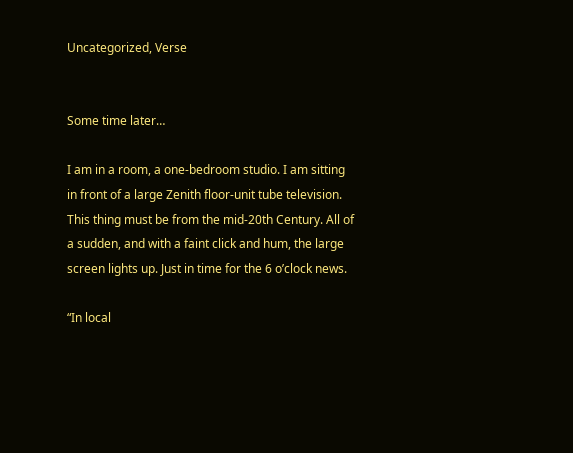Uncategorized, Verse


Some time later…

I am in a room, a one-bedroom studio. I am sitting in front of a large Zenith floor-unit tube television. This thing must be from the mid-20th Century. All of a sudden, and with a faint click and hum, the large screen lights up. Just in time for the 6 o’clock news.

“In local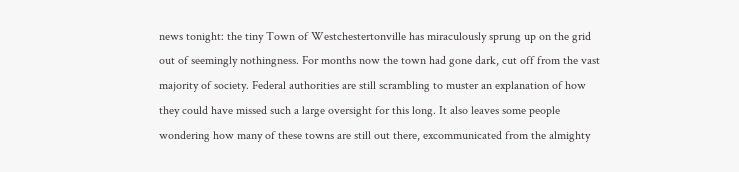news tonight: the tiny Town of Westchestertonville has miraculously sprung up on the grid out of seemingly nothingness. For months now the town had gone dark, cut off from the vast majority of society. Federal authorities are still scrambling to muster an explanation of how they could have missed such a large oversight for this long. It also leaves some people wondering how many of these towns are still out there, excommunicated from the almighty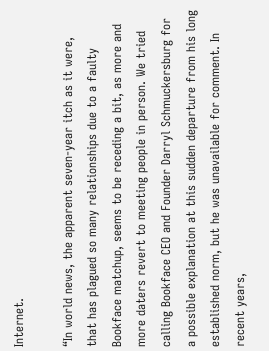Internet.

“In world news, the apparent seven-year itch as it were, that has plagued so many relationships due to a faulty Bookface matchup, seems to be receding a bit, as more and more daters revert to meeting people in person. We tried calling Bookface CEO and Founder Darryl Schmuckersburg for a possible explanation at this sudden departure from his long established norm, but he was unavailable for comment. In recent years,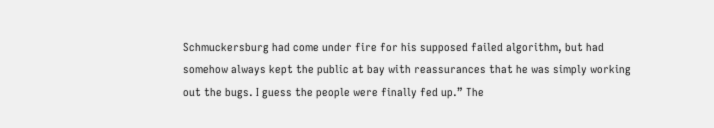Schmuckersburg had come under fire for his supposed failed algorithm, but had somehow always kept the public at bay with reassurances that he was simply working out the bugs. I guess the people were finally fed up.” The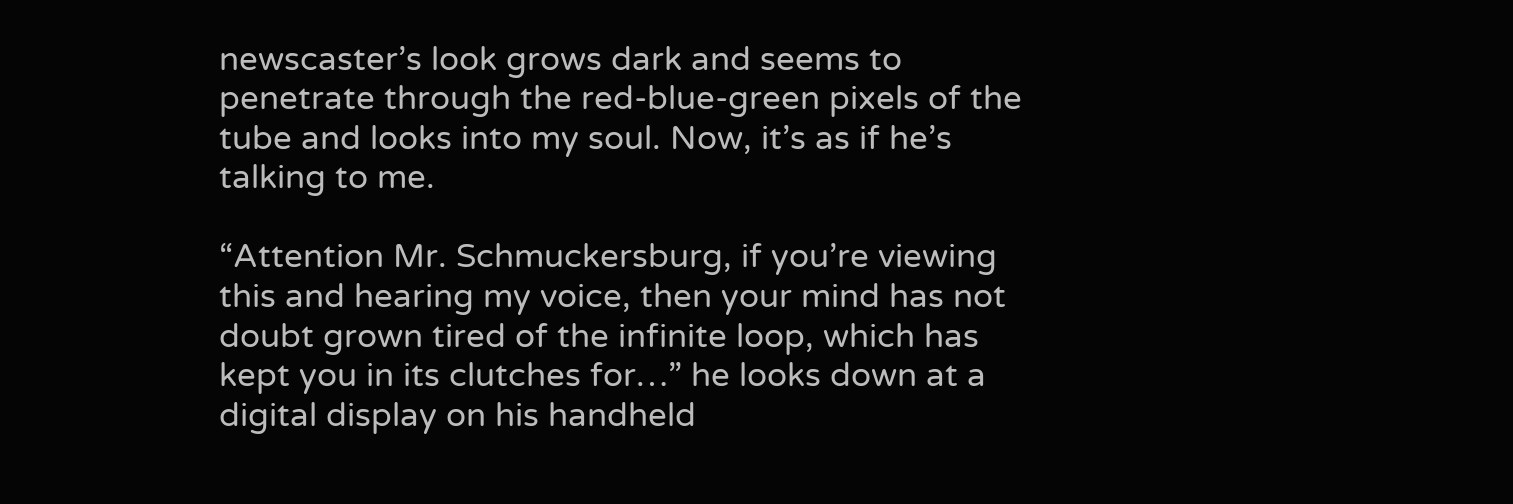newscaster’s look grows dark and seems to penetrate through the red-blue-green pixels of the tube and looks into my soul. Now, it’s as if he’s talking to me.

“Attention Mr. Schmuckersburg, if you’re viewing this and hearing my voice, then your mind has not doubt grown tired of the infinite loop, which has kept you in its clutches for…” he looks down at a digital display on his handheld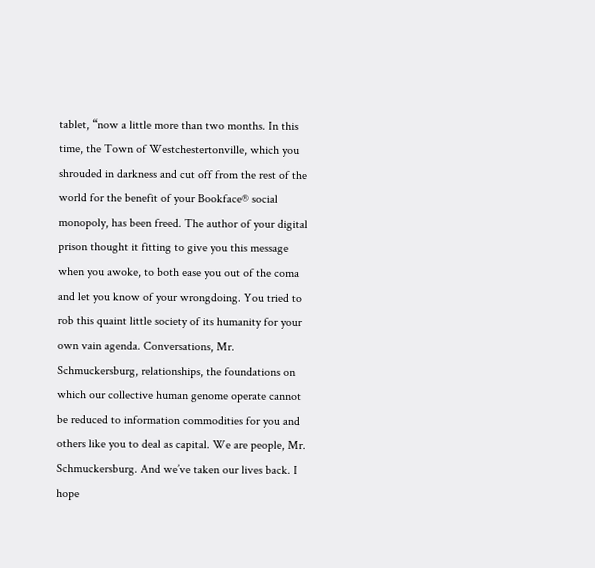tablet, “now a little more than two months. In this time, the Town of Westchestertonville, which you shrouded in darkness and cut off from the rest of the world for the benefit of your Bookface® social monopoly, has been freed. The author of your digital prison thought it fitting to give you this message when you awoke, to both ease you out of the coma and let you know of your wrongdoing. You tried to rob this quaint little society of its humanity for your own vain agenda. Conversations, Mr. Schmuckersburg, relationships, the foundations on which our collective human genome operate cannot be reduced to information commodities for you and others like you to deal as capital. We are people, Mr. Schmuckersburg. And we’ve taken our lives back. I hope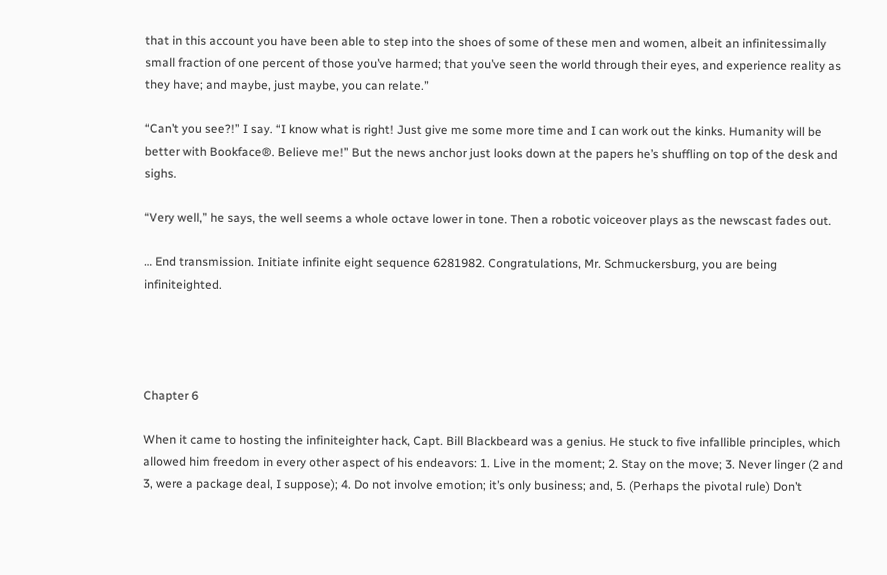that in this account you have been able to step into the shoes of some of these men and women, albeit an infinitessimally small fraction of one percent of those you’ve harmed; that you’ve seen the world through their eyes, and experience reality as they have; and maybe, just maybe, you can relate.”

“Can’t you see?!” I say. “I know what is right! Just give me some more time and I can work out the kinks. Humanity will be better with Bookface®. Believe me!” But the news anchor just looks down at the papers he’s shuffling on top of the desk and sighs.

“Very well,” he says, the well seems a whole octave lower in tone. Then a robotic voiceover plays as the newscast fades out.

… End transmission. Initiate infinite eight sequence 6281982. Congratulations, Mr. Schmuckersburg, you are being infiniteighted.




Chapter 6

When it came to hosting the infiniteighter hack, Capt. Bill Blackbeard was a genius. He stuck to five infallible principles, which allowed him freedom in every other aspect of his endeavors: 1. Live in the moment; 2. Stay on the move; 3. Never linger (2 and 3, were a package deal, I suppose); 4. Do not involve emotion; it’s only business; and, 5. (Perhaps the pivotal rule) Don’t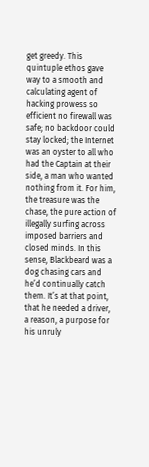get greedy. This quintuple ethos gave way to a smooth and calculating agent of hacking prowess so efficient no firewall was safe; no backdoor could stay locked; the Internet was an oyster to all who had the Captain at their side, a man who wanted nothing from it. For him, the treasure was the chase, the pure action of illegally surfing across imposed barriers and closed minds. In this sense, Blackbeard was a dog chasing cars and he’d continually catch them. It’s at that point, that he needed a driver, a reason, a purpose for his unruly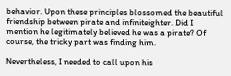behavior. Upon these principles blossomed the beautiful friendship between pirate and infiniteighter. Did I mention he legitimately believed he was a pirate? Of course, the tricky part was finding him.

Nevertheless, I needed to call upon his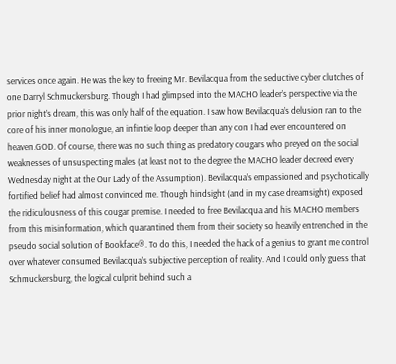services once again. He was the key to freeing Mr. Bevilacqua from the seductive cyber clutches of one Darryl Schmuckersburg. Though I had glimpsed into the MACHO leader’s perspective via the prior night’s dream, this was only half of the equation. I saw how Bevilacqua’s delusion ran to the core of his inner monologue, an infintie loop deeper than any con I had ever encountered on heaven.GOD. Of course, there was no such thing as predatory cougars who preyed on the social weaknesses of unsuspecting males (at least not to the degree the MACHO leader decreed every Wednesday night at the Our Lady of the Assumption). Bevilacqua’s empassioned and psychotically fortified belief had almost convinced me. Though hindsight (and in my case dreamsight) exposed the ridiculousness of this cougar premise. I needed to free Bevilacqua and his MACHO members from this misinformation, which quarantined them from their society so heavily entrenched in the pseudo social solution of Bookface®. To do this, I needed the hack of a genius to grant me control over whatever consumed Bevilacqua’s subjective perception of reality. And I could only guess that Schmuckersburg, the logical culprit behind such a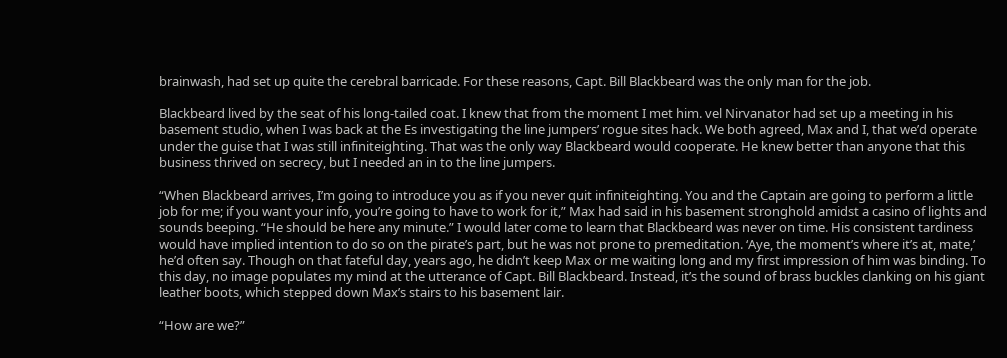brainwash, had set up quite the cerebral barricade. For these reasons, Capt. Bill Blackbeard was the only man for the job.

Blackbeard lived by the seat of his long-tailed coat. I knew that from the moment I met him. vel Nirvanator had set up a meeting in his basement studio, when I was back at the Es investigating the line jumpers’ rogue sites hack. We both agreed, Max and I, that we’d operate under the guise that I was still infiniteighting. That was the only way Blackbeard would cooperate. He knew better than anyone that this business thrived on secrecy, but I needed an in to the line jumpers.

“When Blackbeard arrives, I’m going to introduce you as if you never quit infiniteighting. You and the Captain are going to perform a little job for me; if you want your info, you’re going to have to work for it,” Max had said in his basement stronghold amidst a casino of lights and sounds beeping. “He should be here any minute.” I would later come to learn that Blackbeard was never on time. His consistent tardiness would have implied intention to do so on the pirate’s part, but he was not prone to premeditation. ‘Aye, the moment’s where it’s at, mate,’ he’d often say. Though on that fateful day, years ago, he didn’t keep Max or me waiting long and my first impression of him was binding. To this day, no image populates my mind at the utterance of Capt. Bill Blackbeard. Instead, it’s the sound of brass buckles clanking on his giant leather boots, which stepped down Max’s stairs to his basement lair.

“How are we?”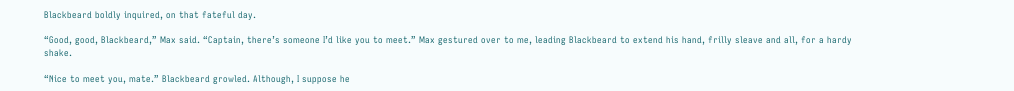Blackbeard boldly inquired, on that fateful day.

“Good, good, Blackbeard,” Max said. “Captain, there’s someone I’d like you to meet.” Max gestured over to me, leading Blackbeard to extend his hand, frilly sleave and all, for a hardy shake.

“Nice to meet you, mate.” Blackbeard growled. Although, I suppose he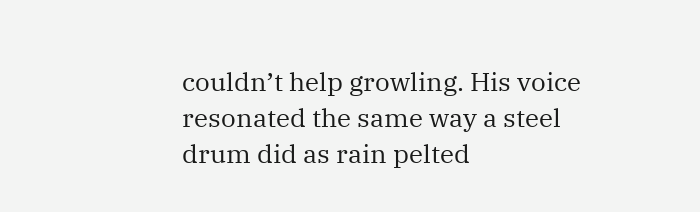couldn’t help growling. His voice resonated the same way a steel drum did as rain pelted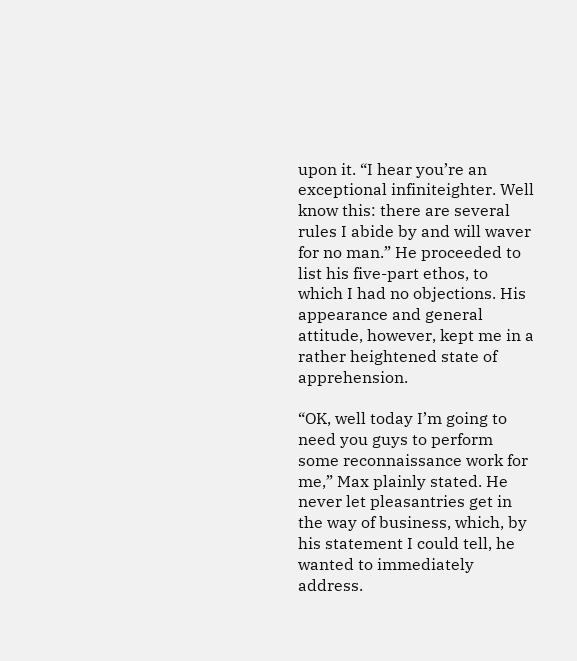upon it. “I hear you’re an exceptional infiniteighter. Well know this: there are several rules I abide by and will waver for no man.” He proceeded to list his five-part ethos, to which I had no objections. His appearance and general attitude, however, kept me in a rather heightened state of apprehension.

“OK, well today I’m going to need you guys to perform some reconnaissance work for me,” Max plainly stated. He never let pleasantries get in the way of business, which, by his statement I could tell, he wanted to immediately address.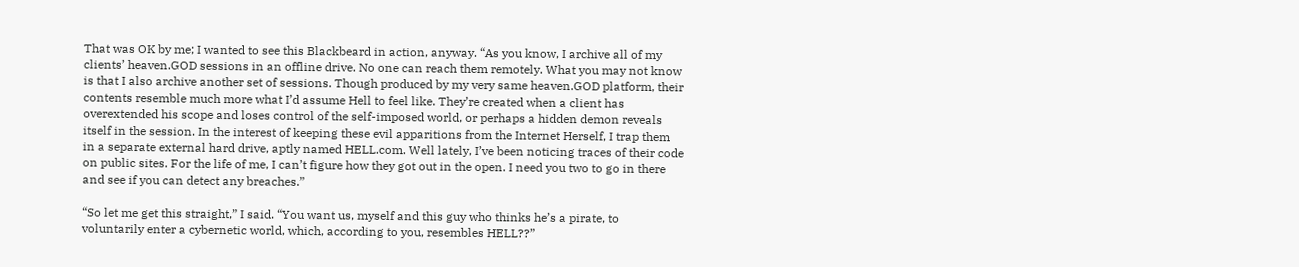That was OK by me; I wanted to see this Blackbeard in action, anyway. “As you know, I archive all of my clients’ heaven.GOD sessions in an offline drive. No one can reach them remotely. What you may not know is that I also archive another set of sessions. Though produced by my very same heaven.GOD platform, their contents resemble much more what I’d assume Hell to feel like. They’re created when a client has overextended his scope and loses control of the self-imposed world, or perhaps a hidden demon reveals itself in the session. In the interest of keeping these evil apparitions from the Internet Herself, I trap them in a separate external hard drive, aptly named HELL.com. Well lately, I’ve been noticing traces of their code on public sites. For the life of me, I can’t figure how they got out in the open. I need you two to go in there and see if you can detect any breaches.”

“So let me get this straight,” I said. “You want us, myself and this guy who thinks he’s a pirate, to voluntarily enter a cybernetic world, which, according to you, resembles HELL??”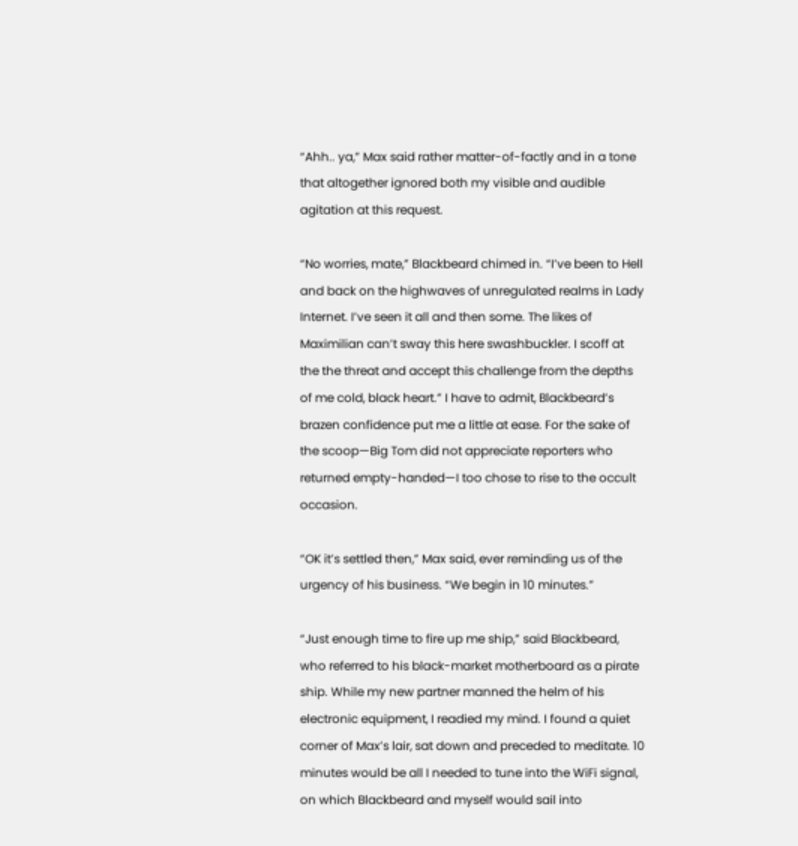“Ahh.. ya,” Max said rather matter-of-factly and in a tone that altogether ignored both my visible and audible agitation at this request.

“No worries, mate,” Blackbeard chimed in. “I’ve been to Hell and back on the highwaves of unregulated realms in Lady Internet. I’ve seen it all and then some. The likes of Maximilian can’t sway this here swashbuckler. I scoff at the the threat and accept this challenge from the depths of me cold, black heart.” I have to admit, Blackbeard’s brazen confidence put me a little at ease. For the sake of the scoop—Big Tom did not appreciate reporters who returned empty-handed—I too chose to rise to the occult occasion.

“OK it’s settled then,” Max said, ever reminding us of the urgency of his business. “We begin in 10 minutes.”

“Just enough time to fire up me ship,” said Blackbeard, who referred to his black-market motherboard as a pirate ship. While my new partner manned the helm of his electronic equipment, I readied my mind. I found a quiet corner of Max’s lair, sat down and preceded to meditate. 10 minutes would be all I needed to tune into the WiFi signal, on which Blackbeard and myself would sail into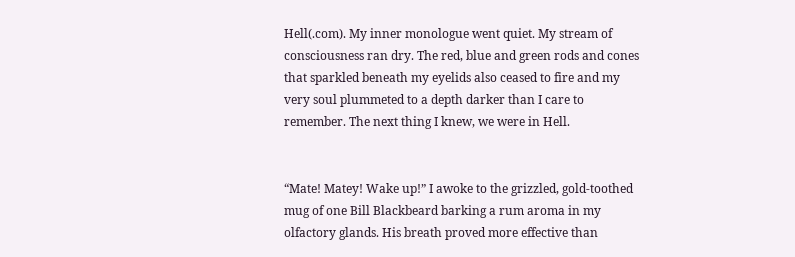Hell(.com). My inner monologue went quiet. My stream of consciousness ran dry. The red, blue and green rods and cones that sparkled beneath my eyelids also ceased to fire and my very soul plummeted to a depth darker than I care to remember. The next thing I knew, we were in Hell.


“Mate! Matey! Wake up!” I awoke to the grizzled, gold-toothed mug of one Bill Blackbeard barking a rum aroma in my olfactory glands. His breath proved more effective than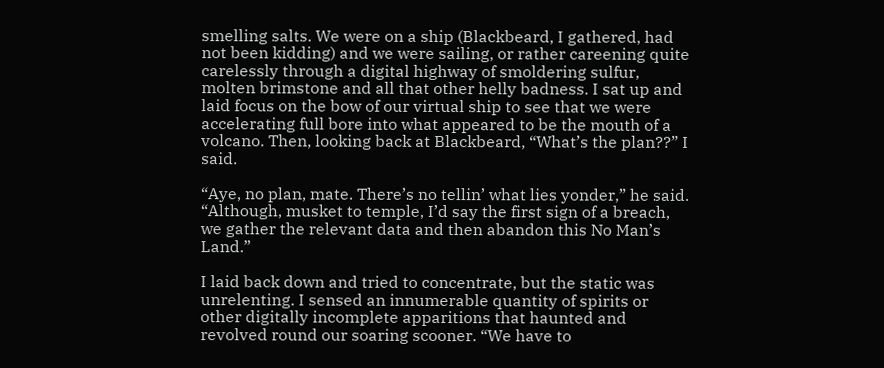smelling salts. We were on a ship (Blackbeard, I gathered, had not been kidding) and we were sailing, or rather careening quite carelessly through a digital highway of smoldering sulfur, molten brimstone and all that other helly badness. I sat up and laid focus on the bow of our virtual ship to see that we were accelerating full bore into what appeared to be the mouth of a volcano. Then, looking back at Blackbeard, “What’s the plan??” I said.

“Aye, no plan, mate. There’s no tellin’ what lies yonder,” he said. “Although, musket to temple, I’d say the first sign of a breach, we gather the relevant data and then abandon this No Man’s Land.”

I laid back down and tried to concentrate, but the static was unrelenting. I sensed an innumerable quantity of spirits or other digitally incomplete apparitions that haunted and revolved round our soaring scooner. “We have to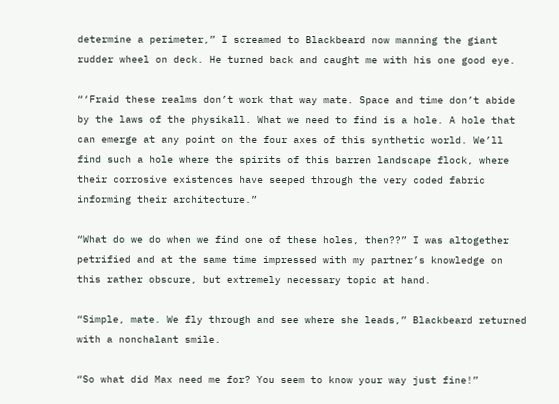determine a perimeter,” I screamed to Blackbeard now manning the giant rudder wheel on deck. He turned back and caught me with his one good eye.

“‘Fraid these realms don’t work that way mate. Space and time don’t abide by the laws of the physikall. What we need to find is a hole. A hole that can emerge at any point on the four axes of this synthetic world. We’ll find such a hole where the spirits of this barren landscape flock, where their corrosive existences have seeped through the very coded fabric informing their architecture.”

“What do we do when we find one of these holes, then??” I was altogether petrified and at the same time impressed with my partner’s knowledge on this rather obscure, but extremely necessary topic at hand.

“Simple, mate. We fly through and see where she leads,” Blackbeard returned with a nonchalant smile.

“So what did Max need me for? You seem to know your way just fine!”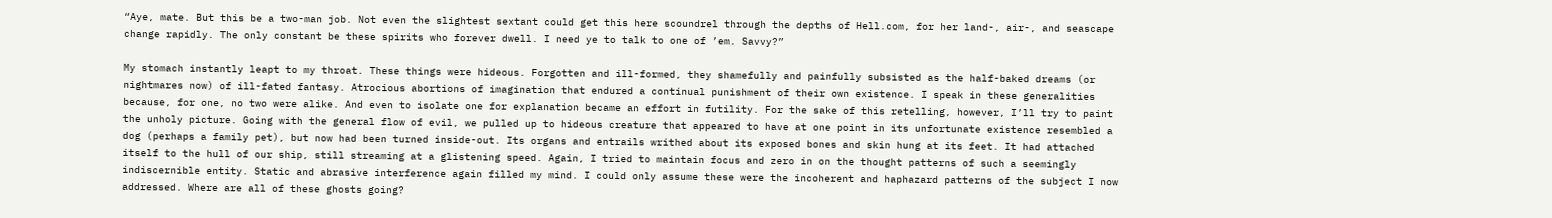“Aye, mate. But this be a two-man job. Not even the slightest sextant could get this here scoundrel through the depths of Hell.com, for her land-, air-, and seascape change rapidly. The only constant be these spirits who forever dwell. I need ye to talk to one of ’em. Savvy?”

My stomach instantly leapt to my throat. These things were hideous. Forgotten and ill-formed, they shamefully and painfully subsisted as the half-baked dreams (or nightmares now) of ill-fated fantasy. Atrocious abortions of imagination that endured a continual punishment of their own existence. I speak in these generalities because, for one, no two were alike. And even to isolate one for explanation became an effort in futility. For the sake of this retelling, however, I’ll try to paint the unholy picture. Going with the general flow of evil, we pulled up to hideous creature that appeared to have at one point in its unfortunate existence resembled a dog (perhaps a family pet), but now had been turned inside-out. Its organs and entrails writhed about its exposed bones and skin hung at its feet. It had attached itself to the hull of our ship, still streaming at a glistening speed. Again, I tried to maintain focus and zero in on the thought patterns of such a seemingly indiscernible entity. Static and abrasive interference again filled my mind. I could only assume these were the incoherent and haphazard patterns of the subject I now addressed. Where are all of these ghosts going?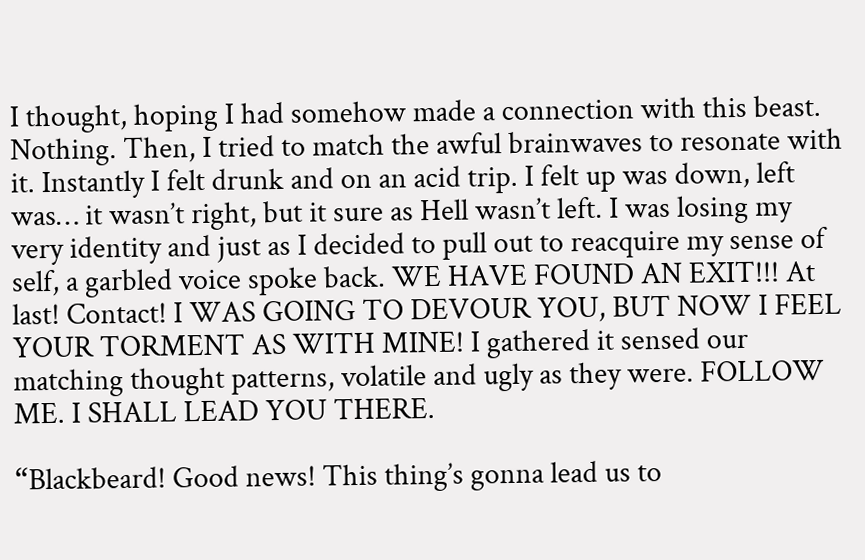I thought, hoping I had somehow made a connection with this beast. Nothing. Then, I tried to match the awful brainwaves to resonate with it. Instantly I felt drunk and on an acid trip. I felt up was down, left was… it wasn’t right, but it sure as Hell wasn’t left. I was losing my very identity and just as I decided to pull out to reacquire my sense of self, a garbled voice spoke back. WE HAVE FOUND AN EXIT!!! At last! Contact! I WAS GOING TO DEVOUR YOU, BUT NOW I FEEL YOUR TORMENT AS WITH MINE! I gathered it sensed our matching thought patterns, volatile and ugly as they were. FOLLOW ME. I SHALL LEAD YOU THERE.

“Blackbeard! Good news! This thing’s gonna lead us to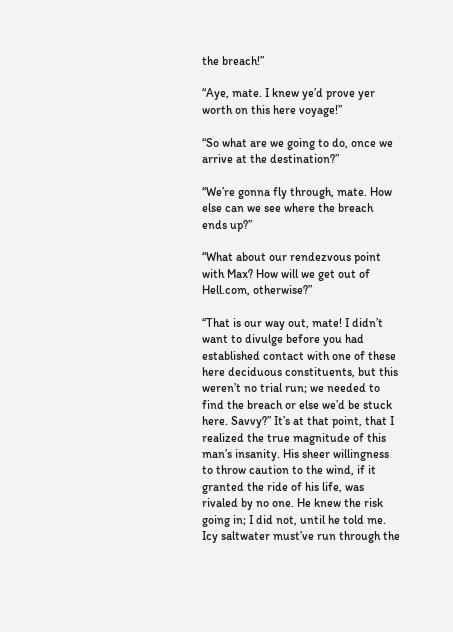the breach!”

“Aye, mate. I knew ye’d prove yer worth on this here voyage!”

“So what are we going to do, once we arrive at the destination?”

“We’re gonna fly through, mate. How else can we see where the breach ends up?”

“What about our rendezvous point with Max? How will we get out of Hell.com, otherwise?”

“That is our way out, mate! I didn’t want to divulge before you had established contact with one of these here deciduous constituents, but this weren’t no trial run; we needed to find the breach or else we’d be stuck here. Savvy?” It’s at that point, that I realized the true magnitude of this man’s insanity. His sheer willingness to throw caution to the wind, if it granted the ride of his life, was rivaled by no one. He knew the risk going in; I did not, until he told me. Icy saltwater must’ve run through the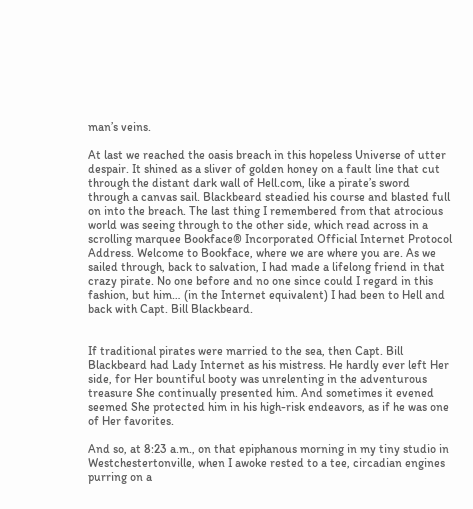man’s veins.

At last we reached the oasis breach in this hopeless Universe of utter despair. It shined as a sliver of golden honey on a fault line that cut through the distant dark wall of Hell.com, like a pirate’s sword through a canvas sail. Blackbeard steadied his course and blasted full on into the breach. The last thing I remembered from that atrocious world was seeing through to the other side, which read across in a scrolling marquee Bookface® Incorporated Official Internet Protocol Address. Welcome to Bookface, where we are where you are. As we sailed through, back to salvation, I had made a lifelong friend in that crazy pirate. No one before and no one since could I regard in this fashion, but him… (in the Internet equivalent) I had been to Hell and back with Capt. Bill Blackbeard.


If traditional pirates were married to the sea, then Capt. Bill Blackbeard had Lady Internet as his mistress. He hardly ever left Her side, for Her bountiful booty was unrelenting in the adventurous treasure She continually presented him. And sometimes it evened seemed She protected him in his high-risk endeavors, as if he was one of Her favorites.

And so, at 8:23 a.m., on that epiphanous morning in my tiny studio in Westchestertonville, when I awoke rested to a tee, circadian engines purring on a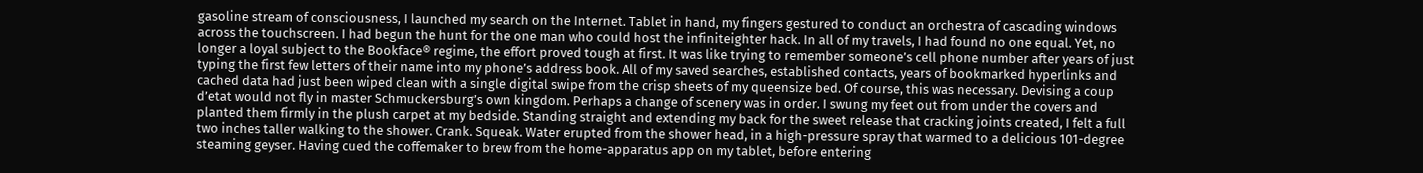gasoline stream of consciousness, I launched my search on the Internet. Tablet in hand, my fingers gestured to conduct an orchestra of cascading windows across the touchscreen. I had begun the hunt for the one man who could host the infiniteighter hack. In all of my travels, I had found no one equal. Yet, no longer a loyal subject to the Bookface® regime, the effort proved tough at first. It was like trying to remember someone’s cell phone number after years of just typing the first few letters of their name into my phone’s address book. All of my saved searches, established contacts, years of bookmarked hyperlinks and cached data had just been wiped clean with a single digital swipe from the crisp sheets of my queensize bed. Of course, this was necessary. Devising a coup d’etat would not fly in master Schmuckersburg’s own kingdom. Perhaps a change of scenery was in order. I swung my feet out from under the covers and planted them firmly in the plush carpet at my bedside. Standing straight and extending my back for the sweet release that cracking joints created, I felt a full two inches taller walking to the shower. Crank. Squeak. Water erupted from the shower head, in a high-pressure spray that warmed to a delicious 101-degree steaming geyser. Having cued the coffemaker to brew from the home-apparatus app on my tablet, before entering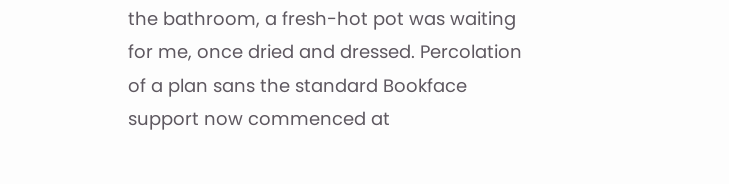the bathroom, a fresh-hot pot was waiting for me, once dried and dressed. Percolation of a plan sans the standard Bookface support now commenced at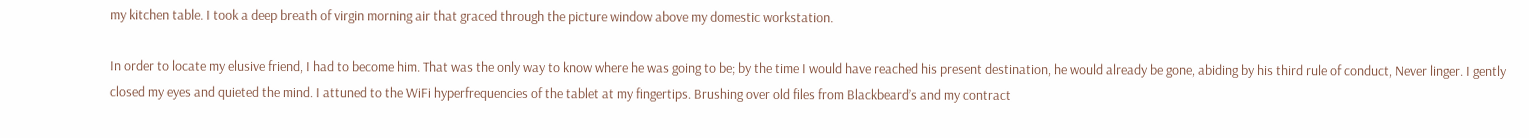my kitchen table. I took a deep breath of virgin morning air that graced through the picture window above my domestic workstation.

In order to locate my elusive friend, I had to become him. That was the only way to know where he was going to be; by the time I would have reached his present destination, he would already be gone, abiding by his third rule of conduct, Never linger. I gently closed my eyes and quieted the mind. I attuned to the WiFi hyperfrequencies of the tablet at my fingertips. Brushing over old files from Blackbeard’s and my contract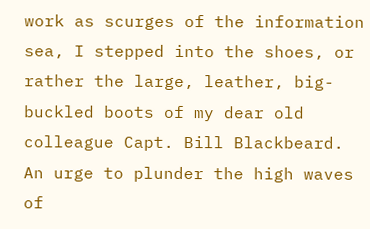work as scurges of the information sea, I stepped into the shoes, or rather the large, leather, big-buckled boots of my dear old colleague Capt. Bill Blackbeard. An urge to plunder the high waves of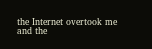the Internet overtook me and the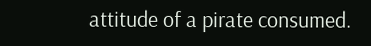attitude of a pirate consumed.